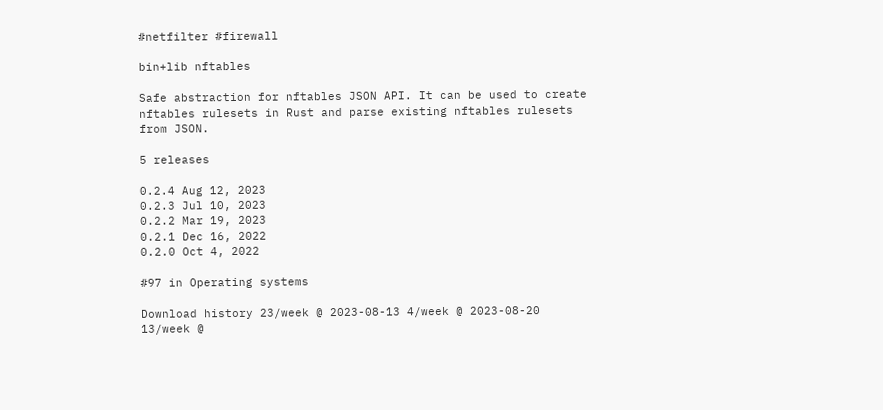#netfilter #firewall

bin+lib nftables

Safe abstraction for nftables JSON API. It can be used to create nftables rulesets in Rust and parse existing nftables rulesets from JSON.

5 releases

0.2.4 Aug 12, 2023
0.2.3 Jul 10, 2023
0.2.2 Mar 19, 2023
0.2.1 Dec 16, 2022
0.2.0 Oct 4, 2022

#97 in Operating systems

Download history 23/week @ 2023-08-13 4/week @ 2023-08-20 13/week @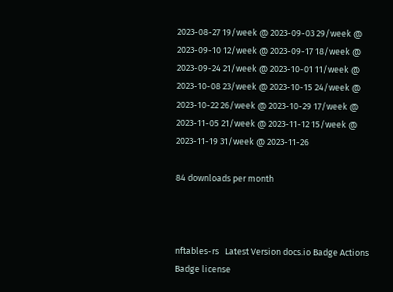2023-08-27 19/week @ 2023-09-03 29/week @ 2023-09-10 12/week @ 2023-09-17 18/week @ 2023-09-24 21/week @ 2023-10-01 11/week @ 2023-10-08 23/week @ 2023-10-15 24/week @ 2023-10-22 26/week @ 2023-10-29 17/week @ 2023-11-05 21/week @ 2023-11-12 15/week @ 2023-11-19 31/week @ 2023-11-26

84 downloads per month



nftables-rs   Latest Version docs.io Badge Actions Badge license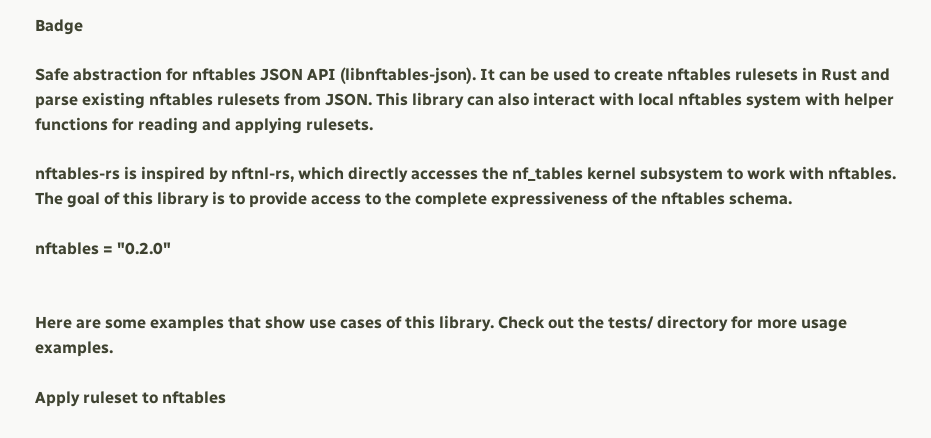Badge

Safe abstraction for nftables JSON API (libnftables-json). It can be used to create nftables rulesets in Rust and parse existing nftables rulesets from JSON. This library can also interact with local nftables system with helper functions for reading and applying rulesets.

nftables-rs is inspired by nftnl-rs, which directly accesses the nf_tables kernel subsystem to work with nftables. The goal of this library is to provide access to the complete expressiveness of the nftables schema.

nftables = "0.2.0"


Here are some examples that show use cases of this library. Check out the tests/ directory for more usage examples.

Apply ruleset to nftables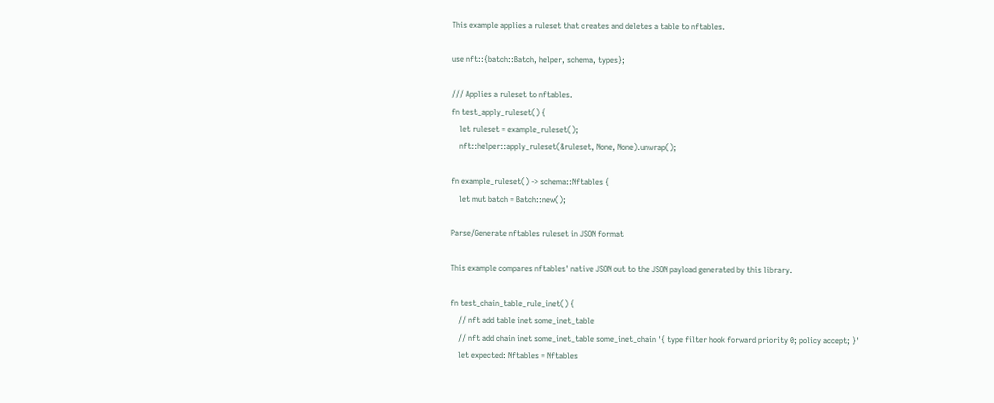This example applies a ruleset that creates and deletes a table to nftables.

use nft::{batch::Batch, helper, schema, types};

/// Applies a ruleset to nftables.
fn test_apply_ruleset() {
    let ruleset = example_ruleset();
    nft::helper::apply_ruleset(&ruleset, None, None).unwrap();

fn example_ruleset() -> schema::Nftables {
    let mut batch = Batch::new();

Parse/Generate nftables ruleset in JSON format

This example compares nftables' native JSON out to the JSON payload generated by this library.

fn test_chain_table_rule_inet() {
    // nft add table inet some_inet_table
    // nft add chain inet some_inet_table some_inet_chain '{ type filter hook forward priority 0; policy accept; }'
    let expected: Nftables = Nftables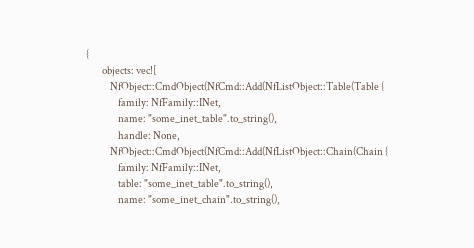{
        objects: vec![
            NfObject::CmdObject(NfCmd::Add(NfListObject::Table(Table {
                family: NfFamily::INet,
                name: "some_inet_table".to_string(),
                handle: None,
            NfObject::CmdObject(NfCmd::Add(NfListObject::Chain(Chain {
                family: NfFamily::INet,
                table: "some_inet_table".to_string(),
                name: "some_inet_chain".to_string(),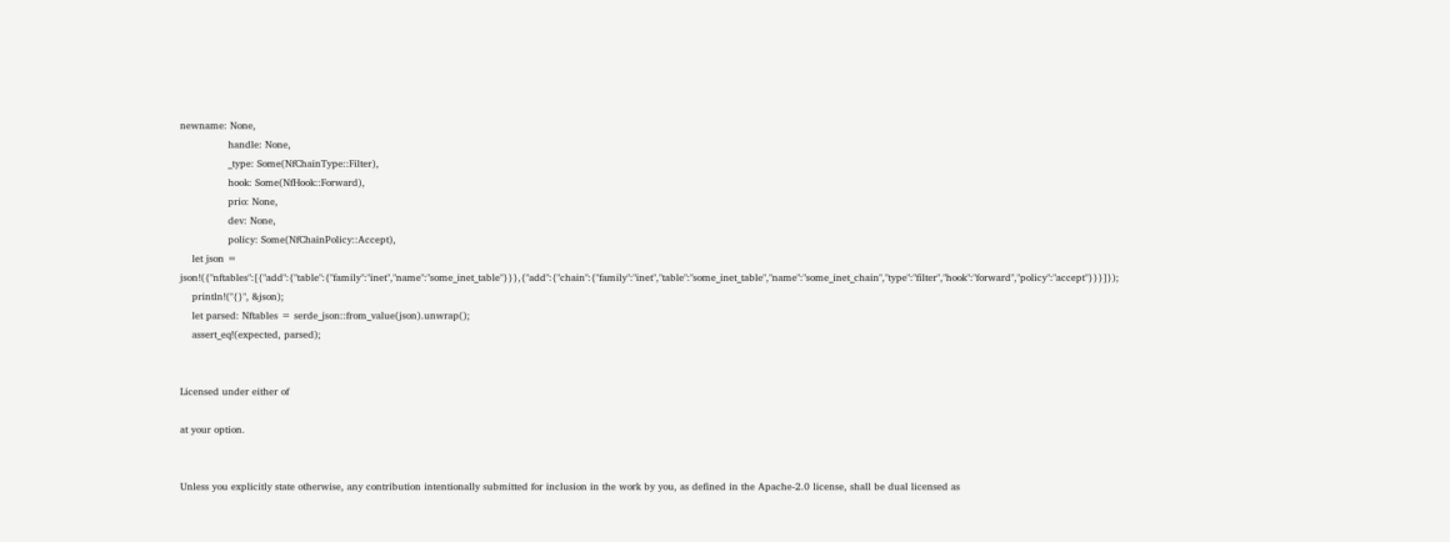newname: None,
                handle: None,
                _type: Some(NfChainType::Filter),
                hook: Some(NfHook::Forward),
                prio: None,
                dev: None,
                policy: Some(NfChainPolicy::Accept),
    let json = json!({"nftables":[{"add":{"table":{"family":"inet","name":"some_inet_table"}}},{"add":{"chain":{"family":"inet","table":"some_inet_table","name":"some_inet_chain","type":"filter","hook":"forward","policy":"accept"}}}]});
    println!("{}", &json);
    let parsed: Nftables = serde_json::from_value(json).unwrap();
    assert_eq!(expected, parsed);


Licensed under either of

at your option.


Unless you explicitly state otherwise, any contribution intentionally submitted for inclusion in the work by you, as defined in the Apache-2.0 license, shall be dual licensed as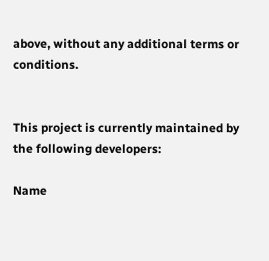above, without any additional terms or conditions.


This project is currently maintained by the following developers:

Name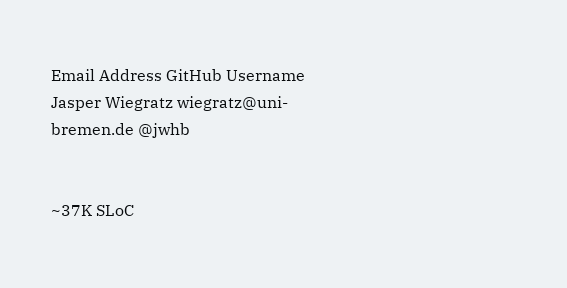Email Address GitHub Username
Jasper Wiegratz wiegratz@uni-bremen.de @jwhb


~37K SLoC